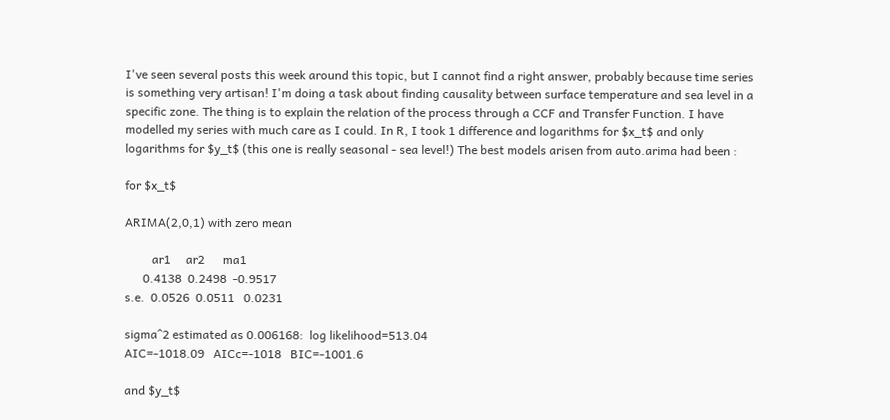I've seen several posts this week around this topic, but I cannot find a right answer, probably because time series is something very artisan! I'm doing a task about finding causality between surface temperature and sea level in a specific zone. The thing is to explain the relation of the process through a CCF and Transfer Function. I have modelled my series with much care as I could. In R, I took 1 difference and logarithms for $x_t$ and only logarithms for $y_t$ (this one is really seasonal - sea level!) The best models arisen from auto.arima had been :

for $x_t$

ARIMA(2,0,1) with zero mean

         ar1     ar2      ma1
      0.4138  0.2498  -0.9517
s.e.  0.0526  0.0511   0.0231

sigma^2 estimated as 0.006168:  log likelihood=513.04
AIC=-1018.09   AICc=-1018   BIC=-1001.6

and $y_t$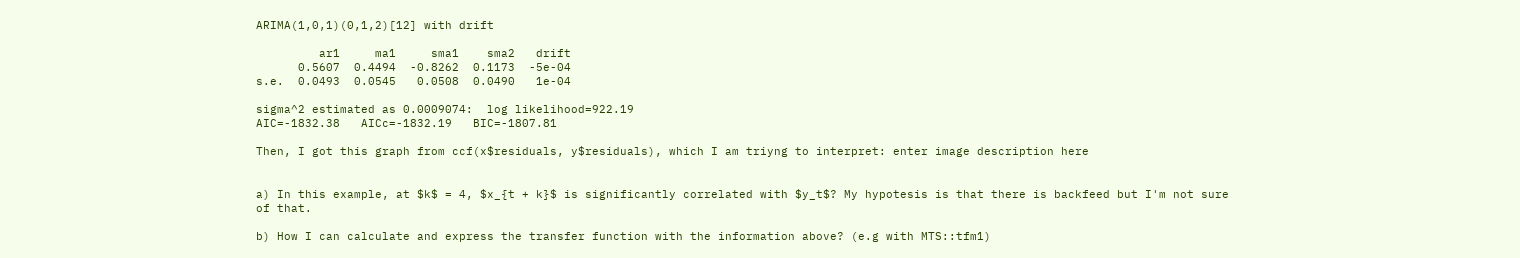ARIMA(1,0,1)(0,1,2)[12] with drift

         ar1     ma1     sma1    sma2   drift
      0.5607  0.4494  -0.8262  0.1173  -5e-04
s.e.  0.0493  0.0545   0.0508  0.0490   1e-04

sigma^2 estimated as 0.0009074:  log likelihood=922.19
AIC=-1832.38   AICc=-1832.19   BIC=-1807.81

Then, I got this graph from ccf(x$residuals, y$residuals), which I am triyng to interpret: enter image description here


a) In this example, at $k$ = 4, $x_{t + k}$ is significantly correlated with $y_t$? My hypotesis is that there is backfeed but I'm not sure of that.

b) How I can calculate and express the transfer function with the information above? (e.g with MTS::tfm1)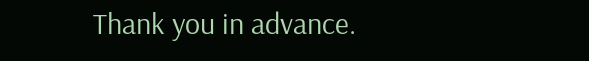Thank you in advance.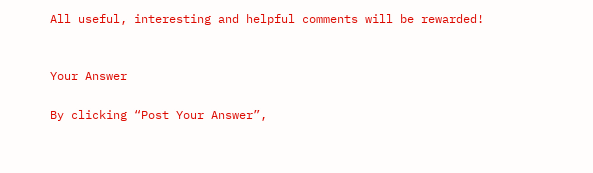All useful, interesting and helpful comments will be rewarded!


Your Answer

By clicking “Post Your Answer”,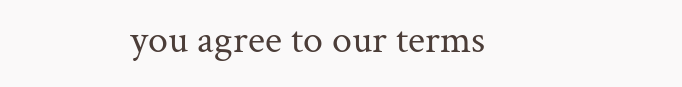you agree to our terms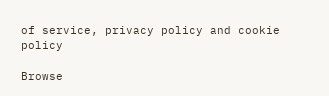of service, privacy policy and cookie policy

Browse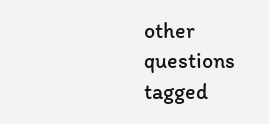other questions tagged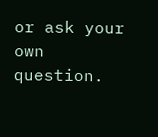or ask your own question.